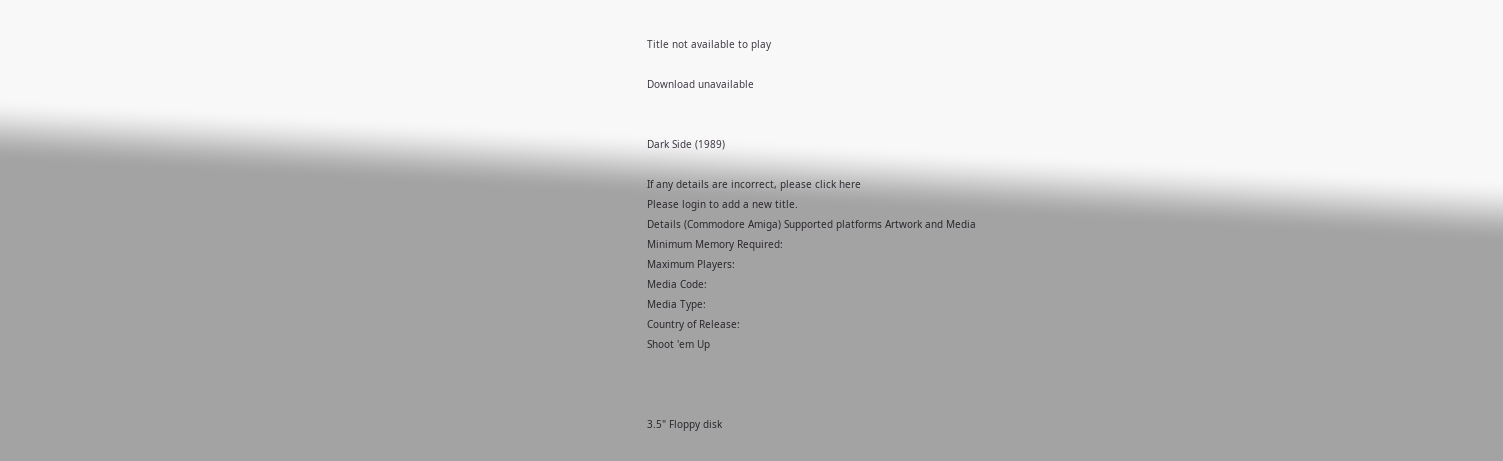Title not available to play

Download unavailable


Dark Side (1989)

If any details are incorrect, please click here
Please login to add a new title.
Details (Commodore Amiga) Supported platforms Artwork and Media
Minimum Memory Required:
Maximum Players:
Media Code:
Media Type:
Country of Release:
Shoot 'em Up



3.5" Floppy disk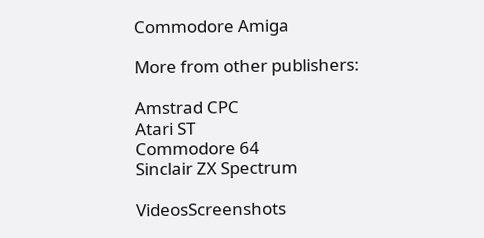Commodore Amiga

More from other publishers:

Amstrad CPC
Atari ST
Commodore 64
Sinclair ZX Spectrum

VideosScreenshots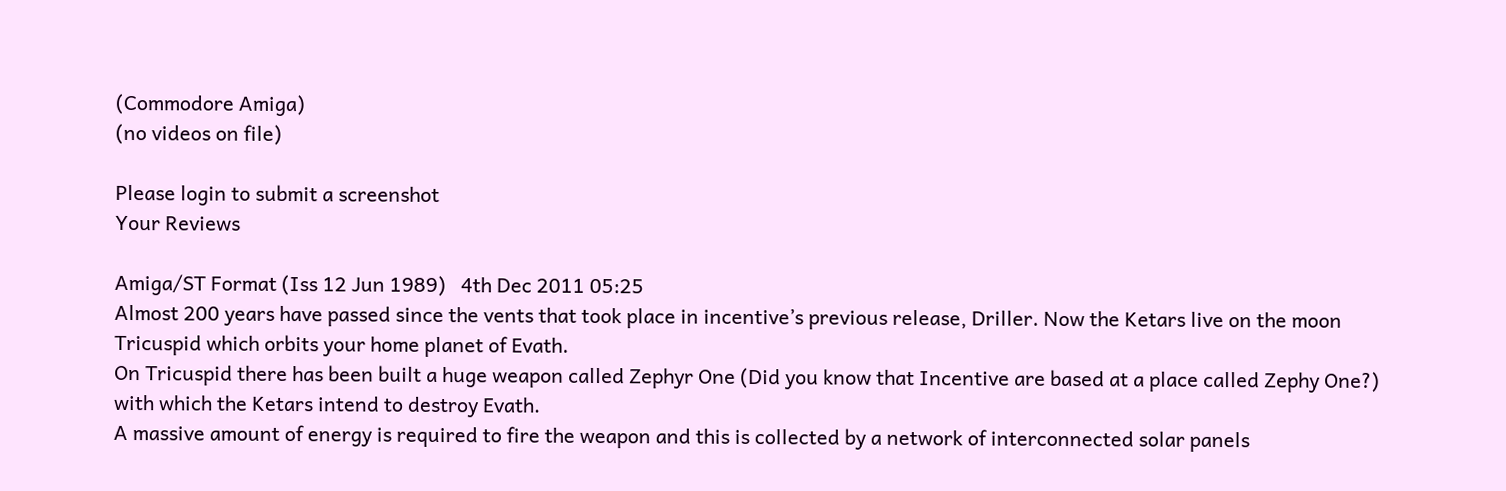(Commodore Amiga)
(no videos on file)

Please login to submit a screenshot
Your Reviews

Amiga/ST Format (Iss 12 Jun 1989)   4th Dec 2011 05:25
Almost 200 years have passed since the vents that took place in incentive’s previous release, Driller. Now the Ketars live on the moon Tricuspid which orbits your home planet of Evath.
On Tricuspid there has been built a huge weapon called Zephyr One (Did you know that Incentive are based at a place called Zephy One?) with which the Ketars intend to destroy Evath.
A massive amount of energy is required to fire the weapon and this is collected by a network of interconnected solar panels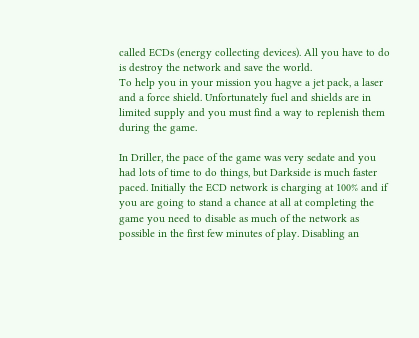called ECDs (energy collecting devices). All you have to do is destroy the network and save the world.
To help you in your mission you hagve a jet pack, a laser and a force shield. Unfortunately fuel and shields are in limited supply and you must find a way to replenish them during the game.

In Driller, the pace of the game was very sedate and you had lots of time to do things, but Darkside is much faster paced. Initially the ECD network is charging at 100% and if you are going to stand a chance at all at completing the game you need to disable as much of the network as possible in the first few minutes of play. Disabling an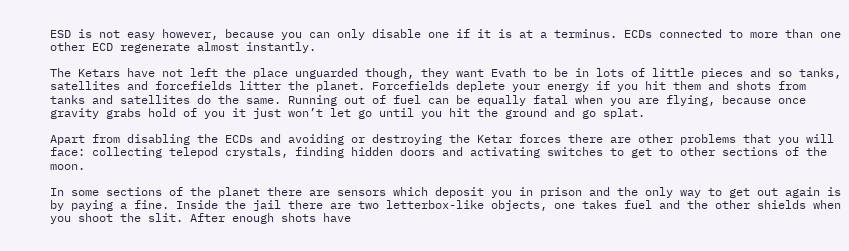ESD is not easy however, because you can only disable one if it is at a terminus. ECDs connected to more than one other ECD regenerate almost instantly.

The Ketars have not left the place unguarded though, they want Evath to be in lots of little pieces and so tanks, satellites and forcefields litter the planet. Forcefields deplete your energy if you hit them and shots from tanks and satellites do the same. Running out of fuel can be equally fatal when you are flying, because once gravity grabs hold of you it just won’t let go until you hit the ground and go splat.

Apart from disabling the ECDs and avoiding or destroying the Ketar forces there are other problems that you will face: collecting telepod crystals, finding hidden doors and activating switches to get to other sections of the moon.

In some sections of the planet there are sensors which deposit you in prison and the only way to get out again is by paying a fine. Inside the jail there are two letterbox-like objects, one takes fuel and the other shields when you shoot the slit. After enough shots have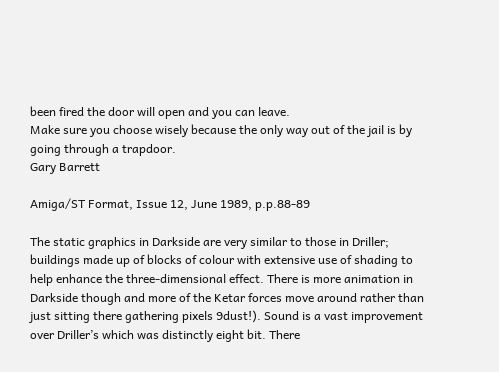been fired the door will open and you can leave.
Make sure you choose wisely because the only way out of the jail is by going through a trapdoor.
Gary Barrett

Amiga/ST Format, Issue 12, June 1989, p.p.88-89

The static graphics in Darkside are very similar to those in Driller; buildings made up of blocks of colour with extensive use of shading to help enhance the three-dimensional effect. There is more animation in Darkside though and more of the Ketar forces move around rather than just sitting there gathering pixels 9dust!). Sound is a vast improvement over Driller’s which was distinctly eight bit. There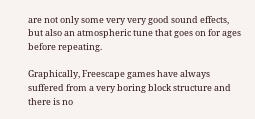are not only some very very good sound effects, but also an atmospheric tune that goes on for ages before repeating.

Graphically, Freescape games have always suffered from a very boring block structure and there is no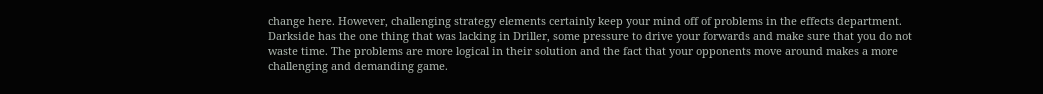change here. However, challenging strategy elements certainly keep your mind off of problems in the effects department.
Darkside has the one thing that was lacking in Driller, some pressure to drive your forwards and make sure that you do not waste time. The problems are more logical in their solution and the fact that your opponents move around makes a more challenging and demanding game.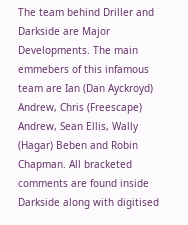The team behind Driller and Darkside are Major Developments. The main emmebers of this infamous team are Ian (Dan Ayckroyd) Andrew, Chris (Freescape) Andrew, Sean Ellis, Wally (Hagar) Beben and Robin Chapman. All bracketed comments are found inside Darkside along with digitised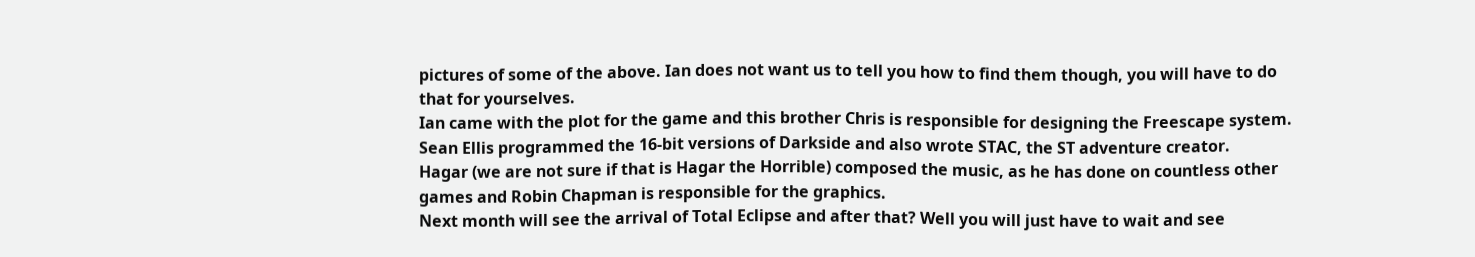pictures of some of the above. Ian does not want us to tell you how to find them though, you will have to do that for yourselves.
Ian came with the plot for the game and this brother Chris is responsible for designing the Freescape system. Sean Ellis programmed the 16-bit versions of Darkside and also wrote STAC, the ST adventure creator.
Hagar (we are not sure if that is Hagar the Horrible) composed the music, as he has done on countless other games and Robin Chapman is responsible for the graphics.
Next month will see the arrival of Total Eclipse and after that? Well you will just have to wait and see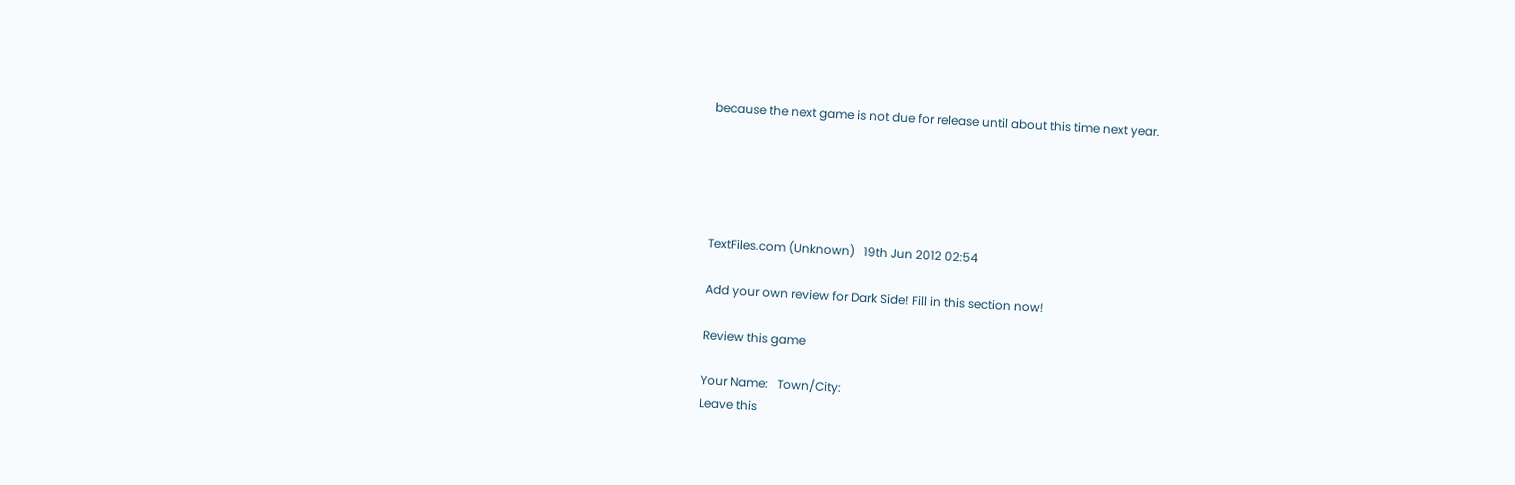because the next game is not due for release until about this time next year.





TextFiles.com (Unknown)   19th Jun 2012 02:54

Add your own review for Dark Side! Fill in this section now!

Review this game

Your Name:   Town/City:
Leave this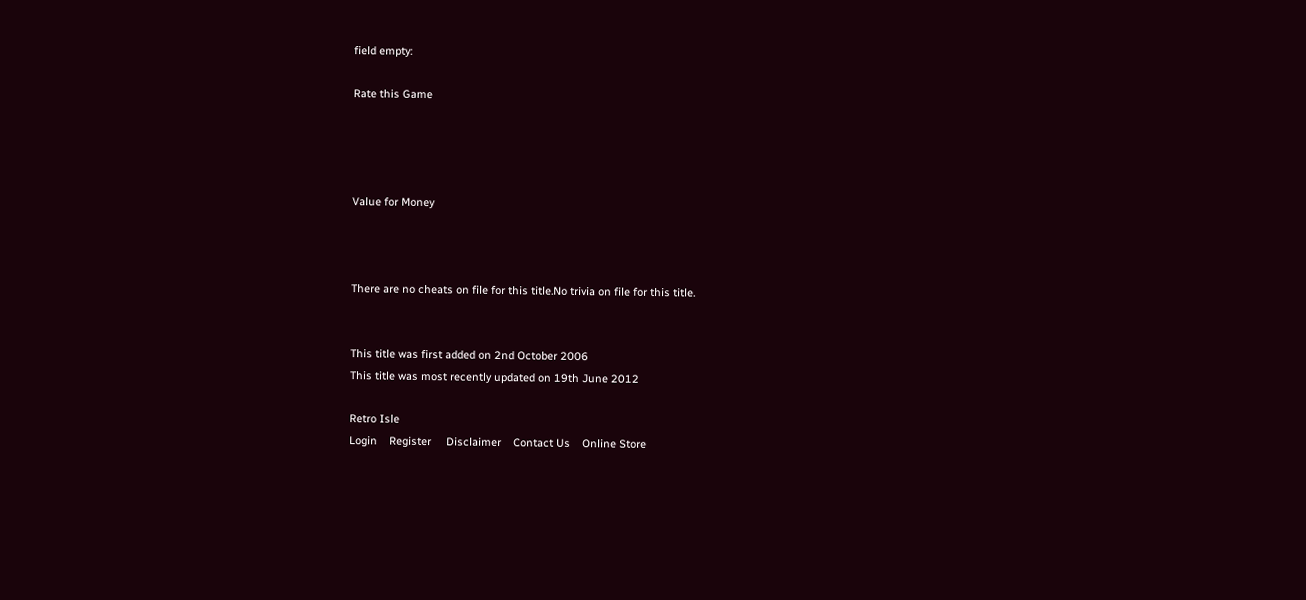field empty:

Rate this Game




Value for Money



There are no cheats on file for this title.No trivia on file for this title.


This title was first added on 2nd October 2006
This title was most recently updated on 19th June 2012

Retro Isle
Login    Register     Disclaimer    Contact Us    Online Store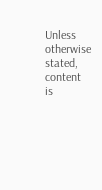Unless otherwise stated, content is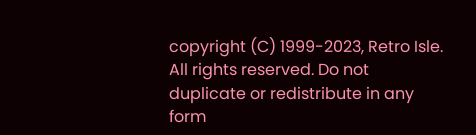copyright (C) 1999-2023, Retro Isle.
All rights reserved. Do not duplicate or redistribute in any form